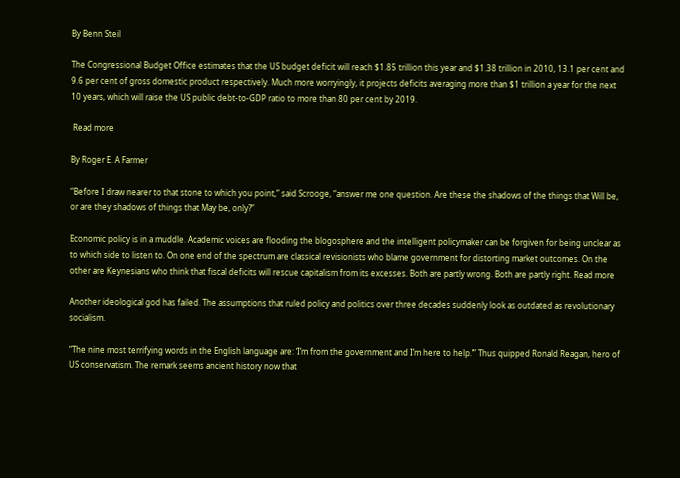By Benn Steil

The Congressional Budget Office estimates that the US budget deficit will reach $1.85 trillion this year and $1.38 trillion in 2010, 13.1 per cent and 9.6 per cent of gross domestic product respectively. Much more worryingly, it projects deficits averaging more than $1 trillion a year for the next 10 years, which will raise the US public debt-to-GDP ratio to more than 80 per cent by 2019.

 Read more

By Roger E. A Farmer

“Before I draw nearer to that stone to which you point,” said Scrooge, “answer me one question. Are these the shadows of the things that Will be, or are they shadows of things that May be, only?”

Economic policy is in a muddle. Academic voices are flooding the blogosphere and the intelligent policymaker can be forgiven for being unclear as to which side to listen to. On one end of the spectrum are classical revisionists who blame government for distorting market outcomes. On the other are Keynesians who think that fiscal deficits will rescue capitalism from its excesses. Both are partly wrong. Both are partly right. Read more

Another ideological god has failed. The assumptions that ruled policy and politics over three decades suddenly look as outdated as revolutionary socialism.

“The nine most terrifying words in the English language are: ‘I’m from the government and I’m here to help.’” Thus quipped Ronald Reagan, hero of US conservatism. The remark seems ancient history now that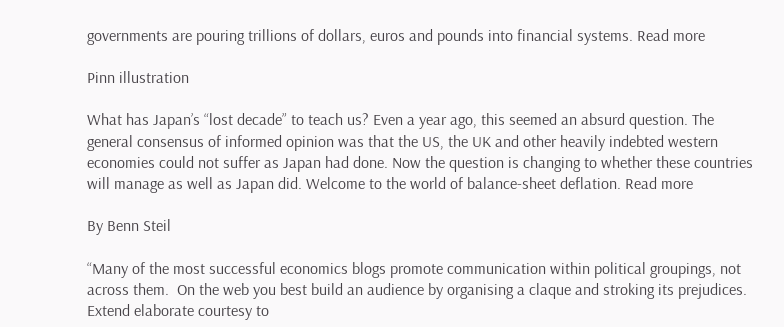governments are pouring trillions of dollars, euros and pounds into financial systems. Read more

Pinn illustration

What has Japan’s “lost decade” to teach us? Even a year ago, this seemed an absurd question. The general consensus of informed opinion was that the US, the UK and other heavily indebted western economies could not suffer as Japan had done. Now the question is changing to whether these countries will manage as well as Japan did. Welcome to the world of balance-sheet deflation. Read more

By Benn Steil

“Many of the most successful economics blogs promote communication within political groupings, not across them.  On the web you best build an audience by organising a claque and stroking its prejudices.  Extend elaborate courtesy to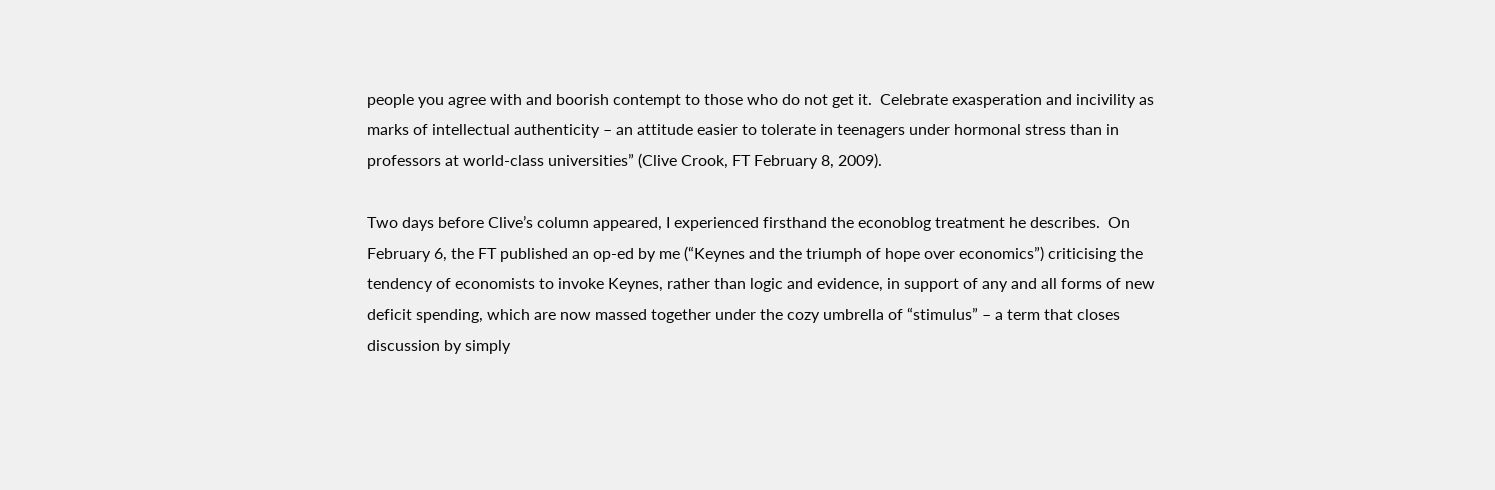people you agree with and boorish contempt to those who do not get it.  Celebrate exasperation and incivility as marks of intellectual authenticity – an attitude easier to tolerate in teenagers under hormonal stress than in professors at world-class universities” (Clive Crook, FT February 8, 2009).

Two days before Clive’s column appeared, I experienced firsthand the econoblog treatment he describes.  On February 6, the FT published an op-ed by me (“Keynes and the triumph of hope over economics”) criticising the tendency of economists to invoke Keynes, rather than logic and evidence, in support of any and all forms of new deficit spending, which are now massed together under the cozy umbrella of “stimulus” – a term that closes discussion by simply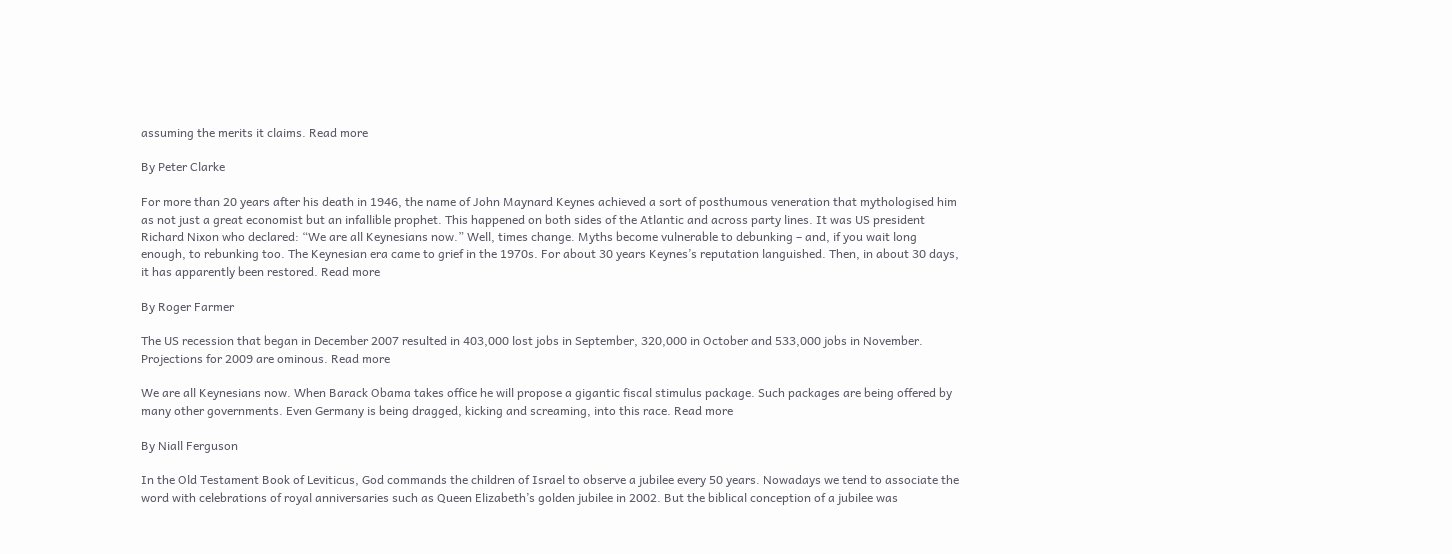assuming the merits it claims. Read more

By Peter Clarke

For more than 20 years after his death in 1946, the name of John Maynard Keynes achieved a sort of posthumous veneration that mythologised him as not just a great economist but an infallible prophet. This happened on both sides of the Atlantic and across party lines. It was US president Richard Nixon who declared: “We are all Keynesians now.” Well, times change. Myths become vulnerable to debunking – and, if you wait long enough, to rebunking too. The Keynesian era came to grief in the 1970s. For about 30 years Keynes’s reputation languished. Then, in about 30 days, it has apparently been restored. Read more

By Roger Farmer

The US recession that began in December 2007 resulted in 403,000 lost jobs in September, 320,000 in October and 533,000 jobs in November. Projections for 2009 are ominous. Read more

We are all Keynesians now. When Barack Obama takes office he will propose a gigantic fiscal stimulus package. Such packages are being offered by many other governments. Even Germany is being dragged, kicking and screaming, into this race. Read more

By Niall Ferguson

In the Old Testament Book of Leviticus, God commands the children of Israel to observe a jubilee every 50 years. Nowadays we tend to associate the word with celebrations of royal anniversaries such as Queen Elizabeth’s golden jubilee in 2002. But the biblical conception of a jubilee was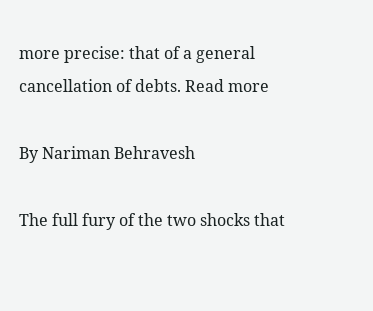more precise: that of a general cancellation of debts. Read more

By Nariman Behravesh

The full fury of the two shocks that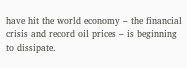have hit the world economy – the financial crisis and record oil prices – is beginning to dissipate.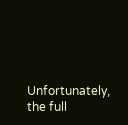Unfortunately, the full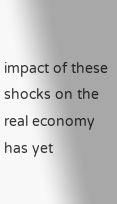impact of these shocks on the real economy has yet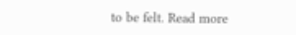to be felt. Read more